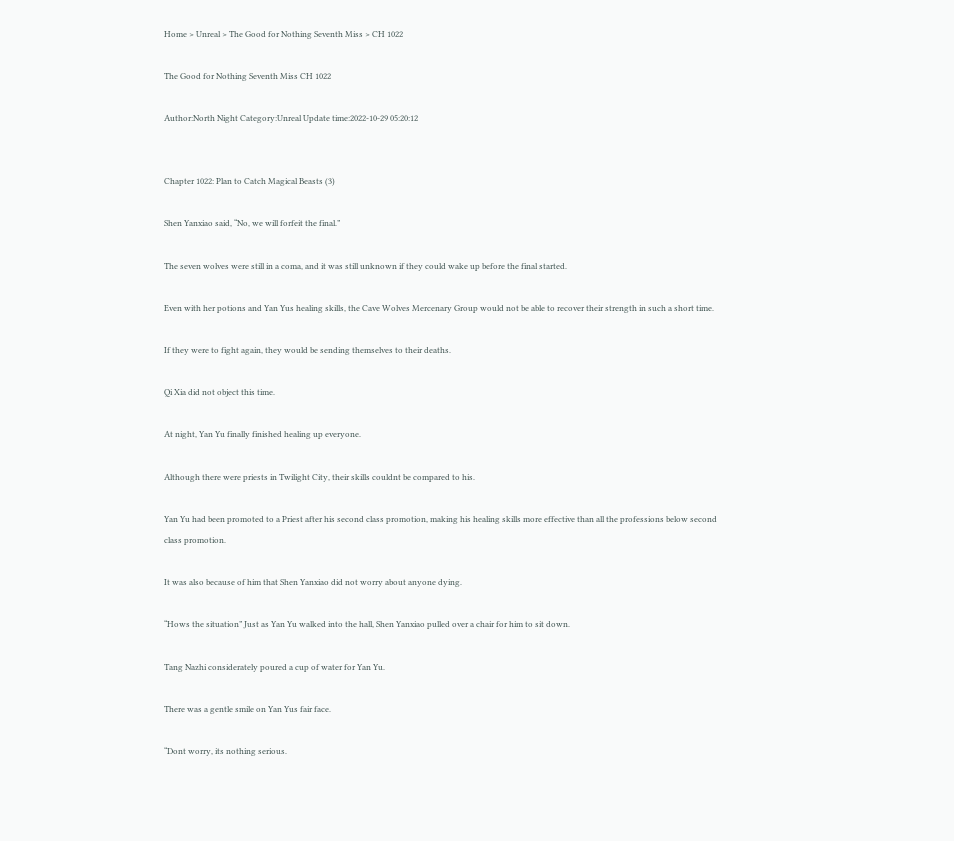Home > Unreal > The Good for Nothing Seventh Miss > CH 1022

The Good for Nothing Seventh Miss CH 1022

Author:North Night Category:Unreal Update time:2022-10-29 05:20:12


Chapter 1022: Plan to Catch Magical Beasts (3)

Shen Yanxiao said, “No, we will forfeit the final.”

The seven wolves were still in a coma, and it was still unknown if they could wake up before the final started.

Even with her potions and Yan Yus healing skills, the Cave Wolves Mercenary Group would not be able to recover their strength in such a short time.

If they were to fight again, they would be sending themselves to their deaths.

Qi Xia did not object this time.

At night, Yan Yu finally finished healing up everyone.

Although there were priests in Twilight City, their skills couldnt be compared to his.

Yan Yu had been promoted to a Priest after his second class promotion, making his healing skills more effective than all the professions below second class promotion.

It was also because of him that Shen Yanxiao did not worry about anyone dying.

“Hows the situation” Just as Yan Yu walked into the hall, Shen Yanxiao pulled over a chair for him to sit down.

Tang Nazhi considerately poured a cup of water for Yan Yu.

There was a gentle smile on Yan Yus fair face.

“Dont worry, its nothing serious.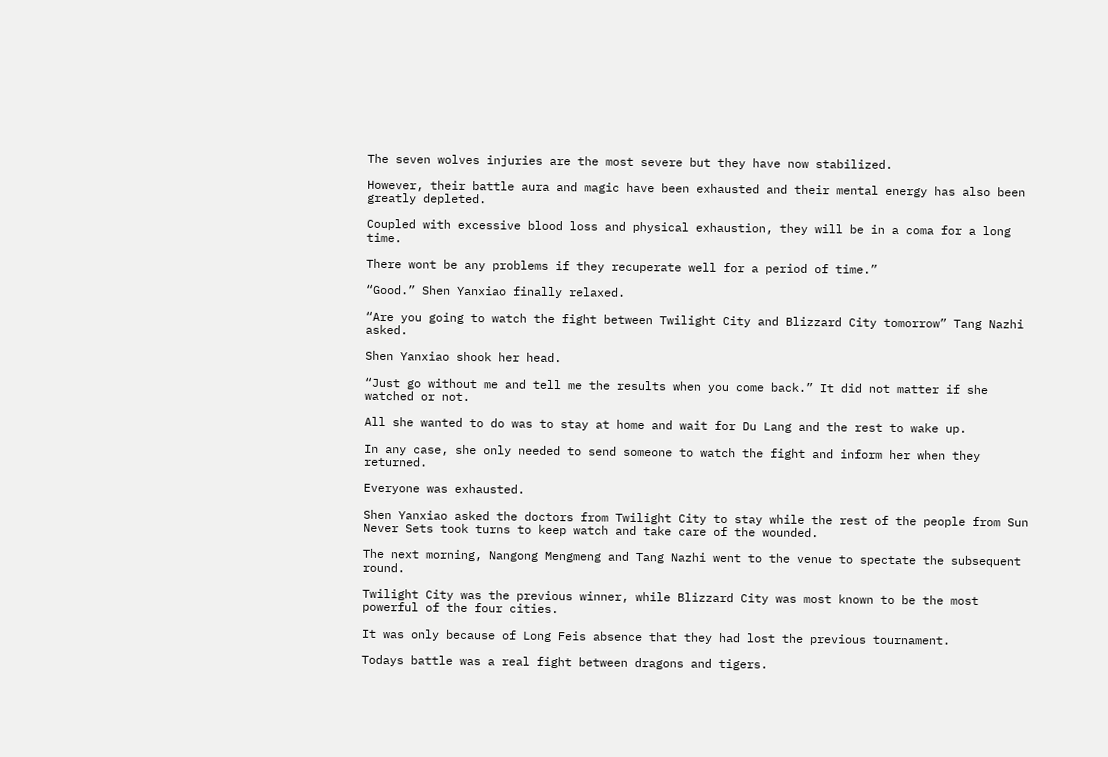The seven wolves injuries are the most severe but they have now stabilized.

However, their battle aura and magic have been exhausted and their mental energy has also been greatly depleted.

Coupled with excessive blood loss and physical exhaustion, they will be in a coma for a long time.

There wont be any problems if they recuperate well for a period of time.”

“Good.” Shen Yanxiao finally relaxed.

“Are you going to watch the fight between Twilight City and Blizzard City tomorrow” Tang Nazhi asked.

Shen Yanxiao shook her head.

“Just go without me and tell me the results when you come back.” It did not matter if she watched or not.

All she wanted to do was to stay at home and wait for Du Lang and the rest to wake up.

In any case, she only needed to send someone to watch the fight and inform her when they returned.

Everyone was exhausted.

Shen Yanxiao asked the doctors from Twilight City to stay while the rest of the people from Sun Never Sets took turns to keep watch and take care of the wounded.

The next morning, Nangong Mengmeng and Tang Nazhi went to the venue to spectate the subsequent round.

Twilight City was the previous winner, while Blizzard City was most known to be the most powerful of the four cities.

It was only because of Long Feis absence that they had lost the previous tournament.

Todays battle was a real fight between dragons and tigers.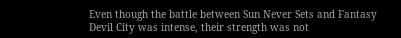Even though the battle between Sun Never Sets and Fantasy Devil City was intense, their strength was not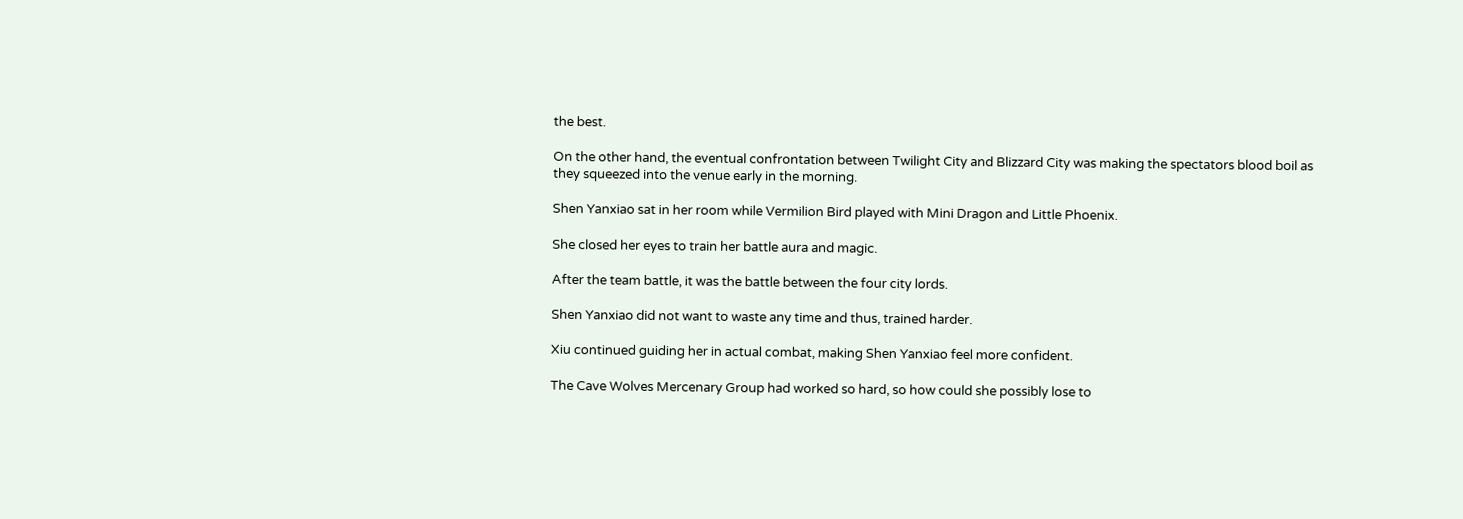the best.

On the other hand, the eventual confrontation between Twilight City and Blizzard City was making the spectators blood boil as they squeezed into the venue early in the morning.

Shen Yanxiao sat in her room while Vermilion Bird played with Mini Dragon and Little Phoenix.

She closed her eyes to train her battle aura and magic.

After the team battle, it was the battle between the four city lords.

Shen Yanxiao did not want to waste any time and thus, trained harder.

Xiu continued guiding her in actual combat, making Shen Yanxiao feel more confident.

The Cave Wolves Mercenary Group had worked so hard, so how could she possibly lose to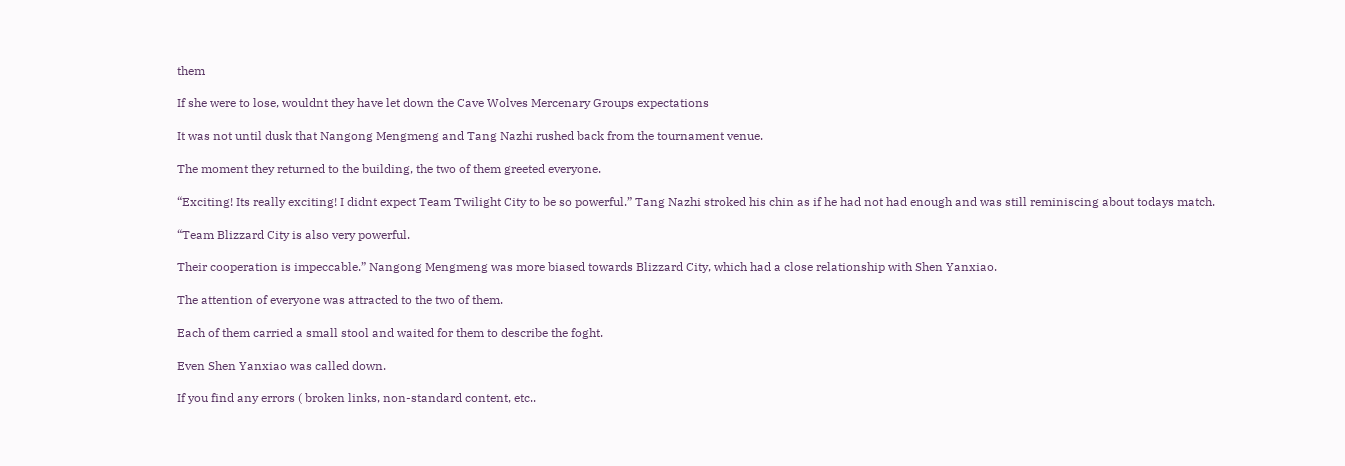them

If she were to lose, wouldnt they have let down the Cave Wolves Mercenary Groups expectations

It was not until dusk that Nangong Mengmeng and Tang Nazhi rushed back from the tournament venue.

The moment they returned to the building, the two of them greeted everyone.

“Exciting! Its really exciting! I didnt expect Team Twilight City to be so powerful.” Tang Nazhi stroked his chin as if he had not had enough and was still reminiscing about todays match.

“Team Blizzard City is also very powerful.

Their cooperation is impeccable.” Nangong Mengmeng was more biased towards Blizzard City, which had a close relationship with Shen Yanxiao.

The attention of everyone was attracted to the two of them.

Each of them carried a small stool and waited for them to describe the foght.

Even Shen Yanxiao was called down.

If you find any errors ( broken links, non-standard content, etc..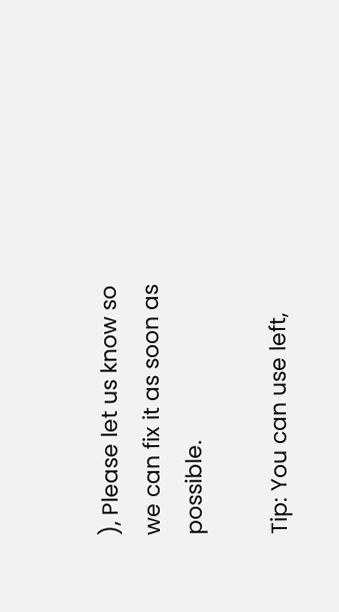), Please let us know so we can fix it as soon as possible.

Tip: You can use left,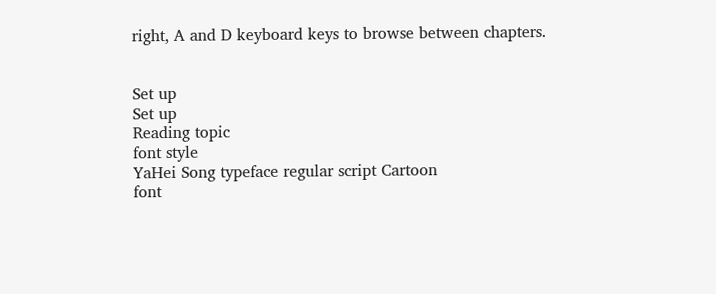right, A and D keyboard keys to browse between chapters.


Set up
Set up
Reading topic
font style
YaHei Song typeface regular script Cartoon
font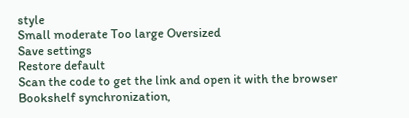style
Small moderate Too large Oversized
Save settings
Restore default
Scan the code to get the link and open it with the browser
Bookshelf synchronization,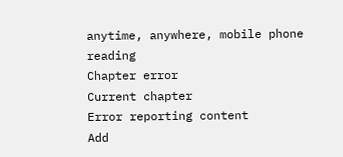anytime, anywhere, mobile phone reading
Chapter error
Current chapter
Error reporting content
Add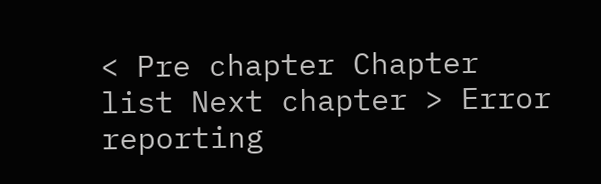< Pre chapter Chapter list Next chapter > Error reporting